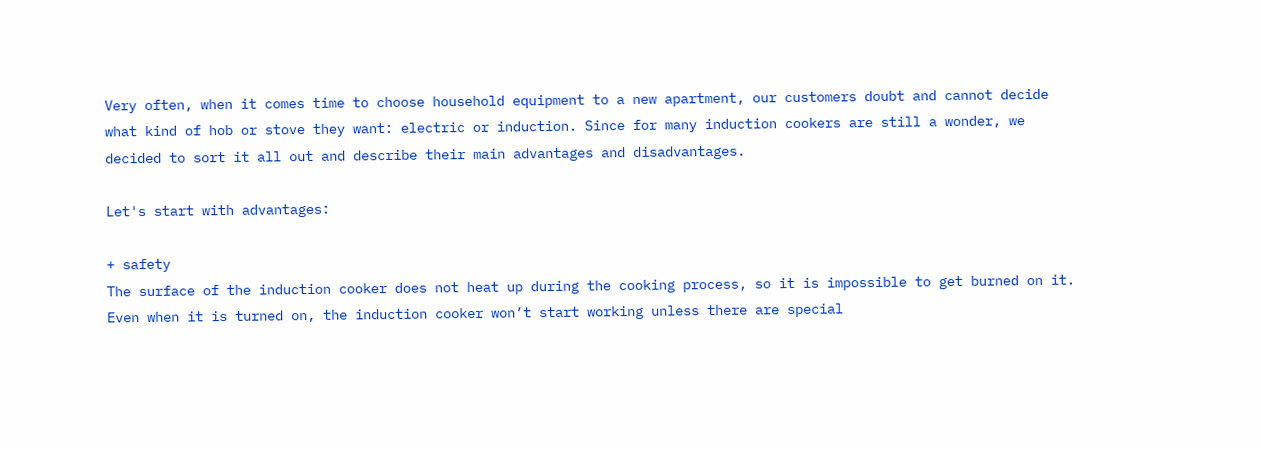Very often, when it comes time to choose household equipment to a new apartment, our customers doubt and cannot decide what kind of hob or stove they want: electric or induction. Since for many induction cookers are still a wonder, we decided to sort it all out and describe their main advantages and disadvantages.

Let's start with advantages:

+ safety
The surface of the induction cooker does not heat up during the cooking process, so it is impossible to get burned on it. Even when it is turned on, the induction cooker won’t start working unless there are special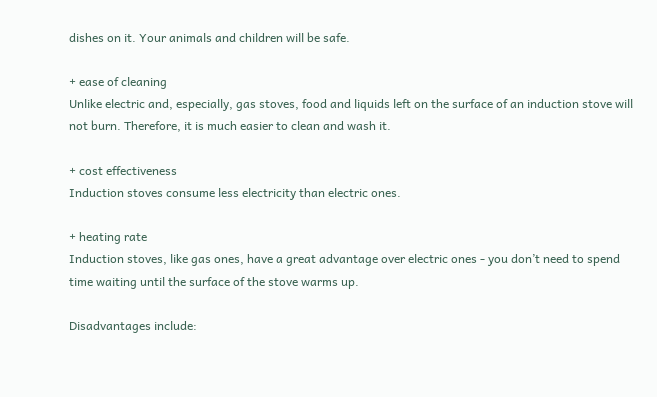dishes on it. Your animals and children will be safe.

+ ease of cleaning
Unlike electric and, especially, gas stoves, food and liquids left on the surface of an induction stove will not burn. Therefore, it is much easier to clean and wash it.

+ cost effectiveness
Induction stoves consume less electricity than electric ones.

+ heating rate
Induction stoves, like gas ones, have a great advantage over electric ones - you don’t need to spend time waiting until the surface of the stove warms up.

Disadvantages include: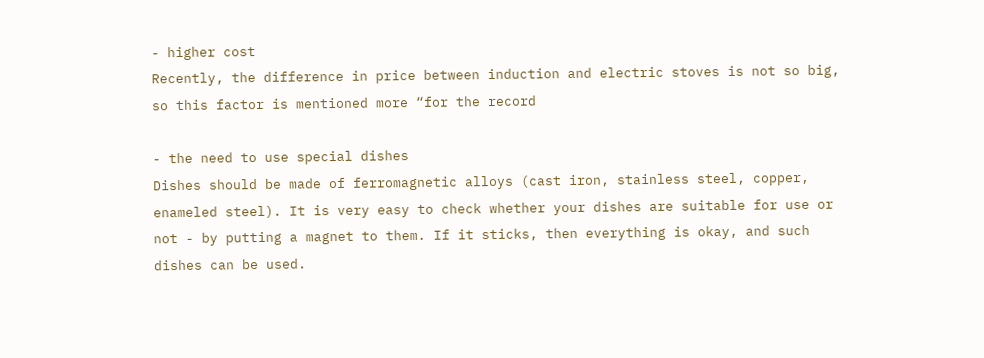- higher cost
Recently, the difference in price between induction and electric stoves is not so big, so this factor is mentioned more “for the record

- the need to use special dishes
Dishes should be made of ferromagnetic alloys (cast iron, stainless steel, copper, enameled steel). It is very easy to check whether your dishes are suitable for use or not - by putting a magnet to them. If it sticks, then everything is okay, and such dishes can be used.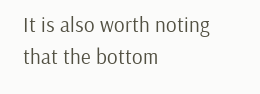It is also worth noting that the bottom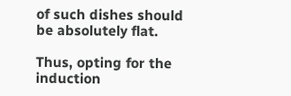of such dishes should be absolutely flat.

Thus, opting for the induction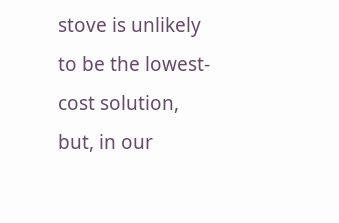stove is unlikely to be the lowest-cost solution, but, in our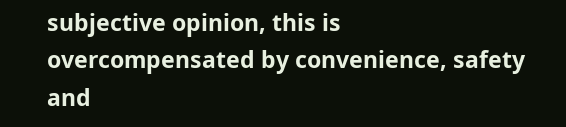subjective opinion, this is overcompensated by convenience, safety and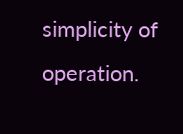simplicity of operation.